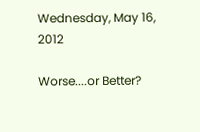Wednesday, May 16, 2012

Worse....or Better?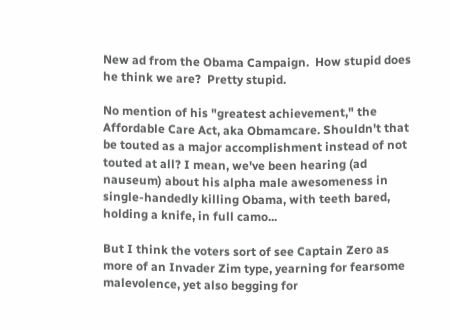New ad from the Obama Campaign.  How stupid does he think we are?  Pretty stupid.

No mention of his "greatest achievement," the Affordable Care Act, aka Obmamcare. Shouldn't that be touted as a major accomplishment instead of not touted at all? I mean, we've been hearing (ad nauseum) about his alpha male awesomeness in single-handedly killing Obama, with teeth bared, holding a knife, in full camo...

But I think the voters sort of see Captain Zero as more of an Invader Zim type, yearning for fearsome malevolence, yet also begging for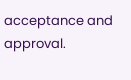acceptance and approval.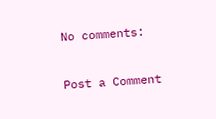No comments:

Post a Comment